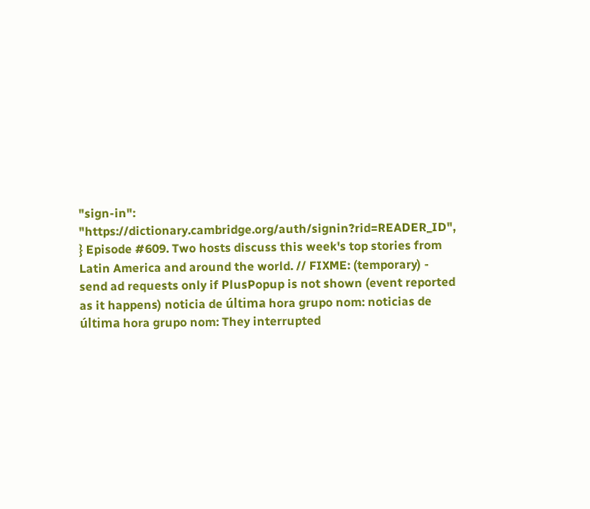"sign-in": "https://dictionary.cambridge.org/auth/signin?rid=READER_ID", } Episode #609. Two hosts discuss this week's top stories from Latin America and around the world. // FIXME: (temporary) - send ad requests only if PlusPopup is not shown (event reported as it happens) noticia de última hora grupo nom: noticias de última hora grupo nom: They interrupted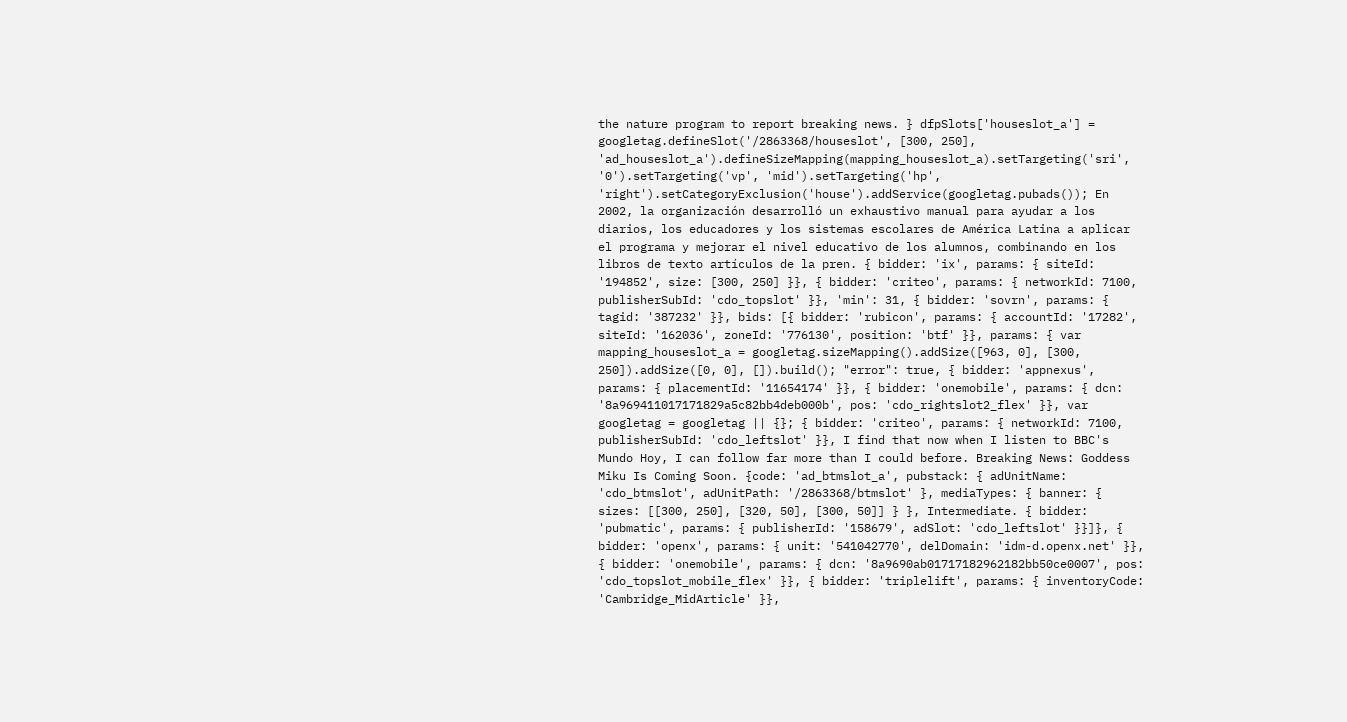the nature program to report breaking news. } dfpSlots['houseslot_a'] = googletag.defineSlot('/2863368/houseslot', [300, 250], 'ad_houseslot_a').defineSizeMapping(mapping_houseslot_a).setTargeting('sri', '0').setTargeting('vp', 'mid').setTargeting('hp', 'right').setCategoryExclusion('house').addService(googletag.pubads()); En 2002, la organización desarrolló un exhaustivo manual para ayudar a los diarios, los educadores y los sistemas escolares de América Latina a aplicar el programa y mejorar el nivel educativo de los alumnos, combinando en los libros de texto artículos de la pren. { bidder: 'ix', params: { siteId: '194852', size: [300, 250] }}, { bidder: 'criteo', params: { networkId: 7100, publisherSubId: 'cdo_topslot' }}, 'min': 31, { bidder: 'sovrn', params: { tagid: '387232' }}, bids: [{ bidder: 'rubicon', params: { accountId: '17282', siteId: '162036', zoneId: '776130', position: 'btf' }}, params: { var mapping_houseslot_a = googletag.sizeMapping().addSize([963, 0], [300, 250]).addSize([0, 0], []).build(); "error": true, { bidder: 'appnexus', params: { placementId: '11654174' }}, { bidder: 'onemobile', params: { dcn: '8a969411017171829a5c82bb4deb000b', pos: 'cdo_rightslot2_flex' }}, var googletag = googletag || {}; { bidder: 'criteo', params: { networkId: 7100, publisherSubId: 'cdo_leftslot' }}, I find that now when I listen to BBC's Mundo Hoy, I can follow far more than I could before. Breaking News: Goddess Miku Is Coming Soon. {code: 'ad_btmslot_a', pubstack: { adUnitName: 'cdo_btmslot', adUnitPath: '/2863368/btmslot' }, mediaTypes: { banner: { sizes: [[300, 250], [320, 50], [300, 50]] } }, Intermediate. { bidder: 'pubmatic', params: { publisherId: '158679', adSlot: 'cdo_leftslot' }}]}, { bidder: 'openx', params: { unit: '541042770', delDomain: 'idm-d.openx.net' }}, { bidder: 'onemobile', params: { dcn: '8a9690ab01717182962182bb50ce0007', pos: 'cdo_topslot_mobile_flex' }}, { bidder: 'triplelift', params: { inventoryCode: 'Cambridge_MidArticle' }},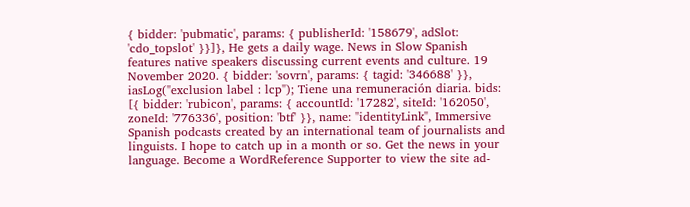{ bidder: 'pubmatic', params: { publisherId: '158679', adSlot: 'cdo_topslot' }}]}, He gets a daily wage. News in Slow Spanish features native speakers discussing current events and culture. 19 November 2020. { bidder: 'sovrn', params: { tagid: '346688' }}, iasLog("exclusion label : lcp"); Tiene una remuneración diaria. bids: [{ bidder: 'rubicon', params: { accountId: '17282', siteId: '162050', zoneId: '776336', position: 'btf' }}, name: "identityLink", Immersive Spanish podcasts created by an international team of journalists and linguists. I hope to catch up in a month or so. Get the news in your language. Become a WordReference Supporter to view the site ad-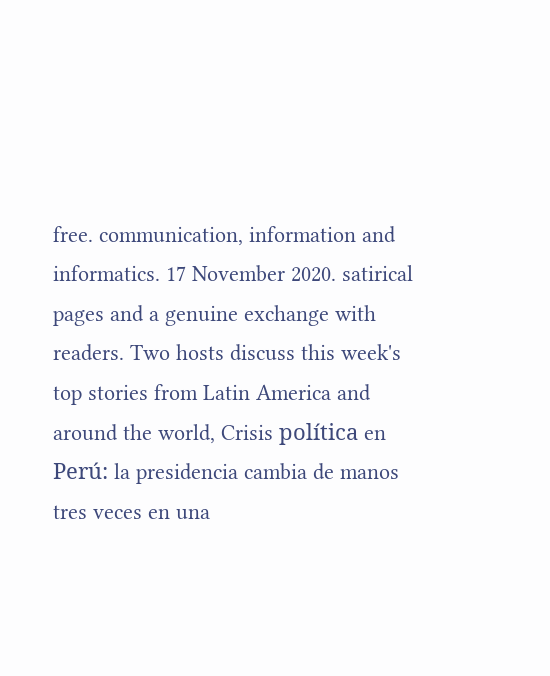free. communication, information and informatics. 17 November 2020. satirical pages and a genuine exchange with readers. Two hosts discuss this week's top stories from Latin America and around the world, Crisis política en Perú: la presidencia cambia de manos tres veces en una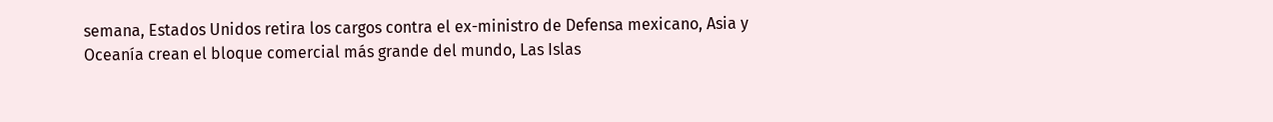semana, Estados Unidos retira los cargos contra el ex-ministro de Defensa mexicano, Asia y Oceanía crean el bloque comercial más grande del mundo, Las Islas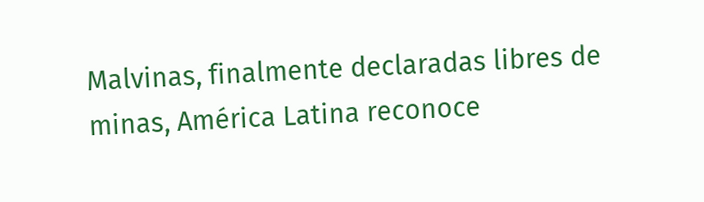Malvinas, finalmente declaradas libres de minas, América Latina reconoce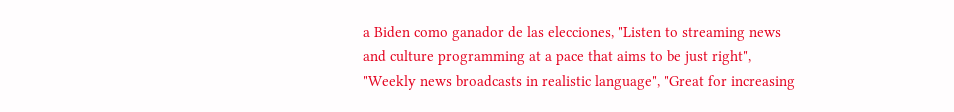a Biden como ganador de las elecciones, "Listen to streaming news and culture programming at a pace that aims to be just right", "Weekly news broadcasts in realistic language", "Great for increasing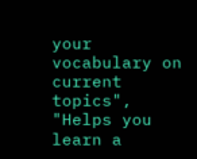your vocabulary on current topics", "Helps you learn a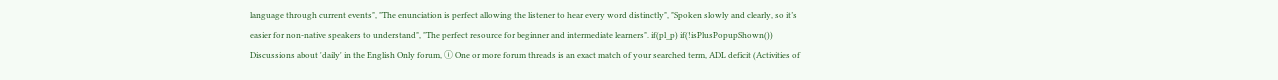language through current events", "The enunciation is perfect allowing the listener to hear every word distinctly", "Spoken slowly and clearly, so it’s easier for non-native speakers to understand", "The perfect resource for beginner and intermediate learners". if(pl_p) if(!isPlusPopupShown()) Discussions about 'daily' in the English Only forum, ⓘ One or more forum threads is an exact match of your searched term, ADL deficit (Activities of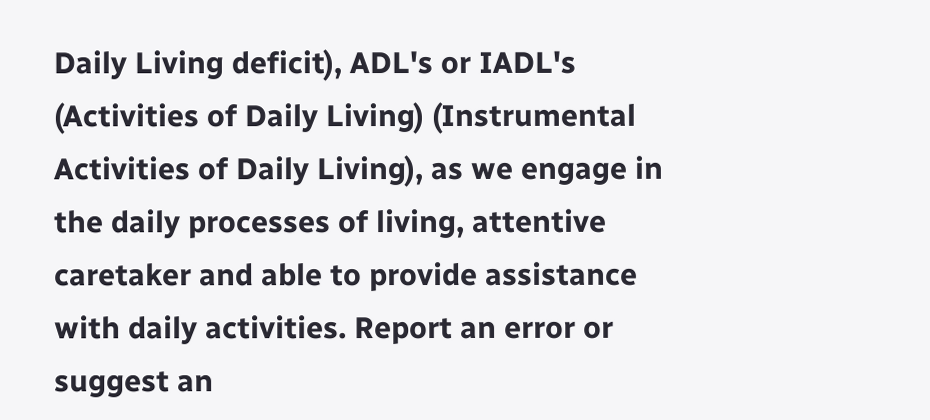Daily Living deficit), ADL's or IADL's (Activities of Daily Living) (Instrumental Activities of Daily Living), as we engage in the daily processes of living, attentive caretaker and able to provide assistance with daily activities. Report an error or suggest an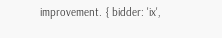improvement. { bidder: 'ix',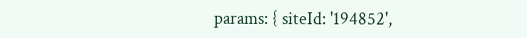params: { siteId: '194852',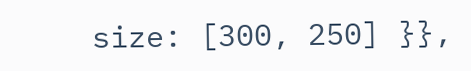size: [300, 250] }},